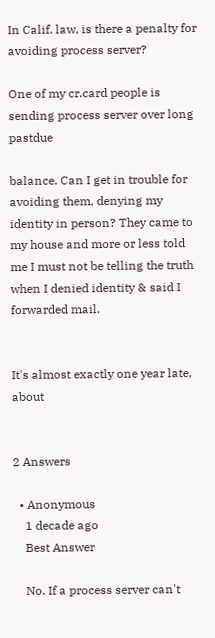In Calif. law, is there a penalty for avoiding process server?

One of my cr.card people is sending process server over long pastdue

balance. Can I get in trouble for avoiding them, denying my identity in person? They came to my house and more or less told me I must not be telling the truth when I denied identity & said I forwarded mail.


It's almost exactly one year late, about


2 Answers

  • Anonymous
    1 decade ago
    Best Answer

    No. If a process server can't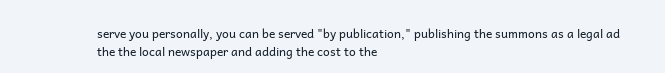serve you personally, you can be served "by publication," publishing the summons as a legal ad the the local newspaper and adding the cost to the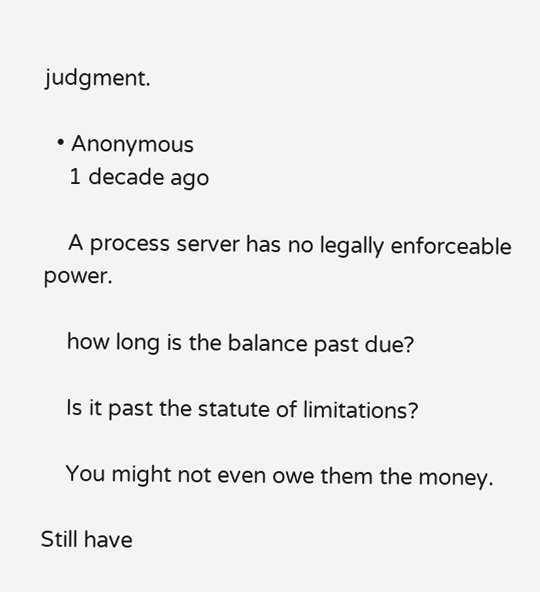judgment.

  • Anonymous
    1 decade ago

    A process server has no legally enforceable power.

    how long is the balance past due?

    Is it past the statute of limitations?

    You might not even owe them the money.

Still have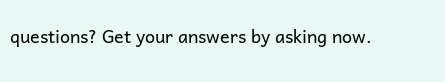questions? Get your answers by asking now.